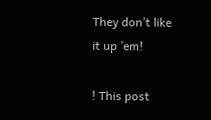They don’t like it up ’em!

! This post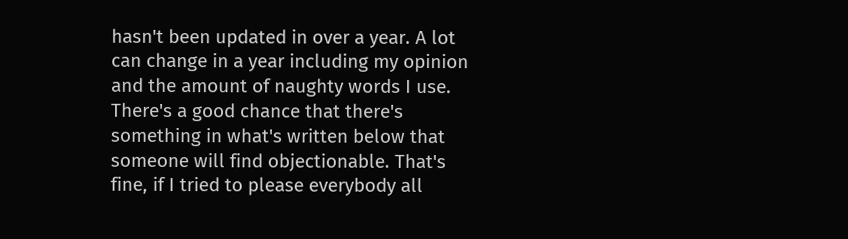hasn't been updated in over a year. A lot can change in a year including my opinion and the amount of naughty words I use. There's a good chance that there's something in what's written below that someone will find objectionable. That's fine, if I tried to please everybody all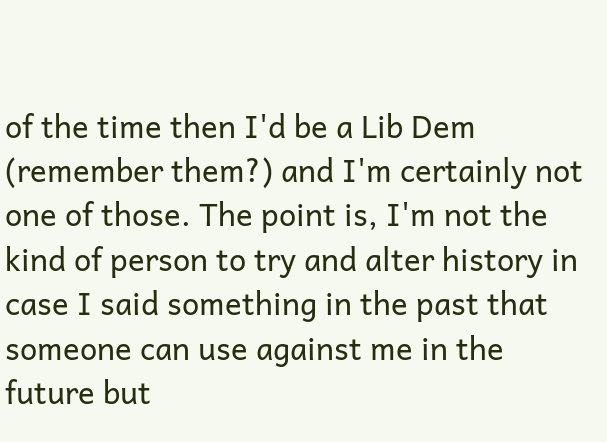of the time then I'd be a Lib Dem (remember them?) and I'm certainly not one of those. The point is, I'm not the kind of person to try and alter history in case I said something in the past that someone can use against me in the future but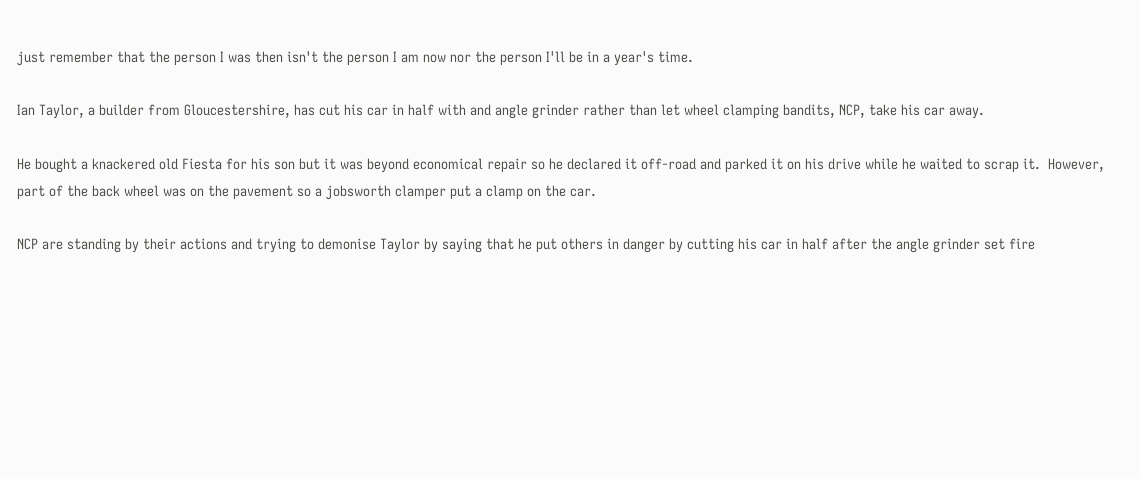just remember that the person I was then isn't the person I am now nor the person I'll be in a year's time.

Ian Taylor, a builder from Gloucestershire, has cut his car in half with and angle grinder rather than let wheel clamping bandits, NCP, take his car away.

He bought a knackered old Fiesta for his son but it was beyond economical repair so he declared it off-road and parked it on his drive while he waited to scrap it.  However, part of the back wheel was on the pavement so a jobsworth clamper put a clamp on the car.

NCP are standing by their actions and trying to demonise Taylor by saying that he put others in danger by cutting his car in half after the angle grinder set fire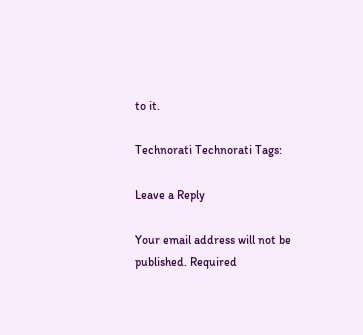to it.

Technorati Technorati Tags:

Leave a Reply

Your email address will not be published. Required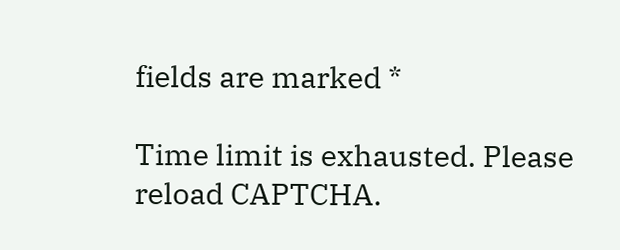fields are marked *

Time limit is exhausted. Please reload CAPTCHA.